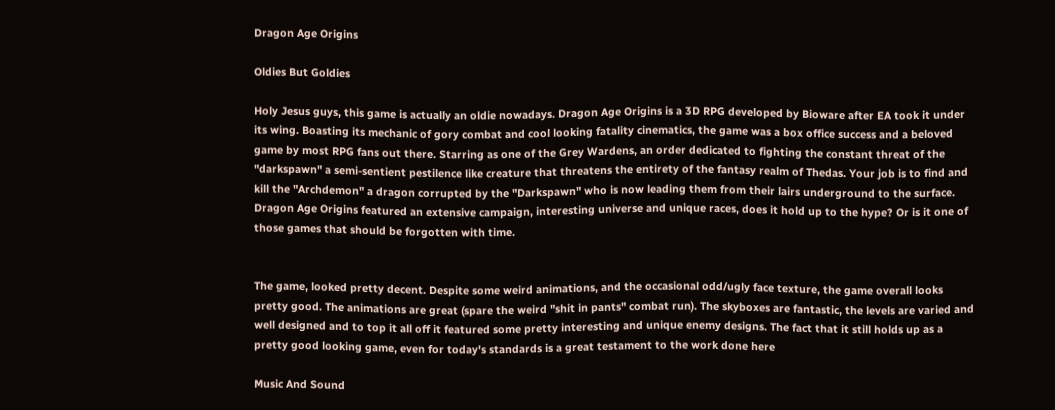Dragon Age Origins

Oldies But Goldies

Holy Jesus guys, this game is actually an oldie nowadays. Dragon Age Origins is a 3D RPG developed by Bioware after EA took it under its wing. Boasting its mechanic of gory combat and cool looking fatality cinematics, the game was a box office success and a beloved game by most RPG fans out there. Starring as one of the Grey Wardens, an order dedicated to fighting the constant threat of the "darkspawn" a semi-sentient pestilence like creature that threatens the entirety of the fantasy realm of Thedas. Your job is to find and kill the "Archdemon" a dragon corrupted by the "Darkspawn" who is now leading them from their lairs underground to the surface. Dragon Age Origins featured an extensive campaign, interesting universe and unique races, does it hold up to the hype? Or is it one of those games that should be forgotten with time.


The game, looked pretty decent. Despite some weird animations, and the occasional odd/ugly face texture, the game overall looks pretty good. The animations are great (spare the weird "shit in pants" combat run). The skyboxes are fantastic, the levels are varied and well designed and to top it all off it featured some pretty interesting and unique enemy designs. The fact that it still holds up as a pretty good looking game, even for today's standards is a great testament to the work done here

Music And Sound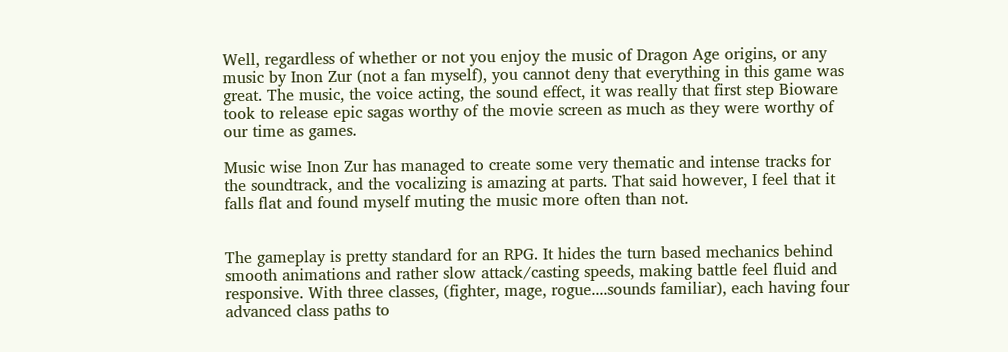Well, regardless of whether or not you enjoy the music of Dragon Age origins, or any music by Inon Zur (not a fan myself), you cannot deny that everything in this game was great. The music, the voice acting, the sound effect, it was really that first step Bioware took to release epic sagas worthy of the movie screen as much as they were worthy of our time as games.

Music wise Inon Zur has managed to create some very thematic and intense tracks for the soundtrack, and the vocalizing is amazing at parts. That said however, I feel that it falls flat and found myself muting the music more often than not.


The gameplay is pretty standard for an RPG. It hides the turn based mechanics behind smooth animations and rather slow attack/casting speeds, making battle feel fluid and responsive. With three classes, (fighter, mage, rogue....sounds familiar), each having four advanced class paths to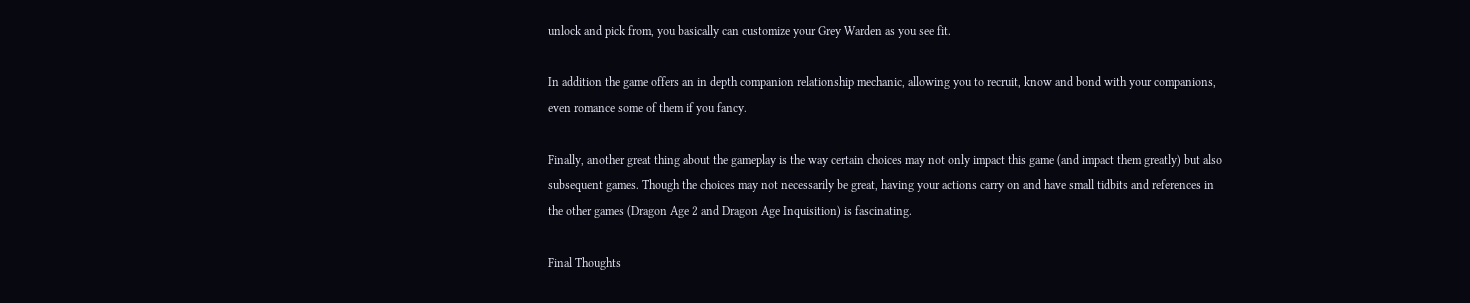unlock and pick from, you basically can customize your Grey Warden as you see fit.

In addition the game offers an in depth companion relationship mechanic, allowing you to recruit, know and bond with your companions, even romance some of them if you fancy.

Finally, another great thing about the gameplay is the way certain choices may not only impact this game (and impact them greatly) but also subsequent games. Though the choices may not necessarily be great, having your actions carry on and have small tidbits and references in the other games (Dragon Age 2 and Dragon Age Inquisition) is fascinating.

Final Thoughts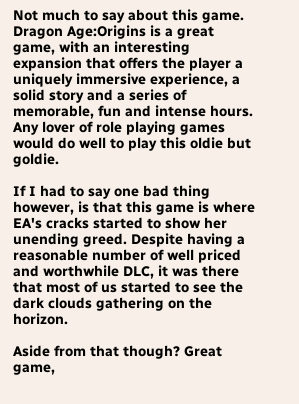Not much to say about this game. Dragon Age:Origins is a great game, with an interesting expansion that offers the player a uniquely immersive experience, a solid story and a series of memorable, fun and intense hours. Any lover of role playing games would do well to play this oldie but goldie.

If I had to say one bad thing however, is that this game is where EA's cracks started to show her unending greed. Despite having a reasonable number of well priced and worthwhile DLC, it was there that most of us started to see the dark clouds gathering on the horizon.

Aside from that though? Great game,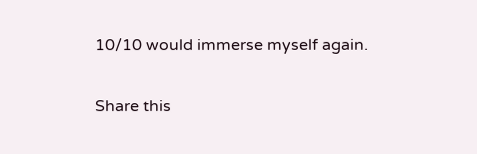10/10 would immerse myself again.

Share this